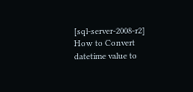[sql-server-2008-r2] How to Convert datetime value to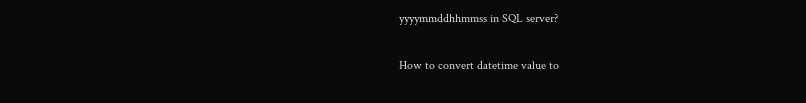yyyymmddhhmmss in SQL server?

How to convert datetime value to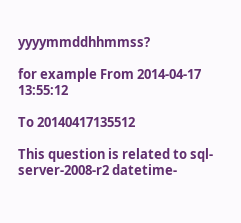yyyymmddhhmmss?

for example From 2014-04-17 13:55:12

To 20140417135512

This question is related to sql-server-2008-r2 datetime-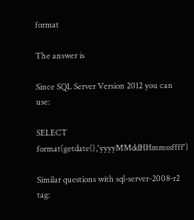format

The answer is

Since SQL Server Version 2012 you can use:

SELECT format(getdate(),'yyyyMMddHHmmssffff')

Similar questions with sql-server-2008-r2 tag: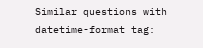Similar questions with datetime-format tag: